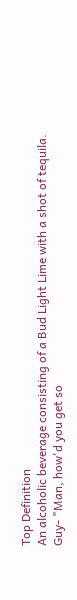Top Definition
An alcoholic beverage consisting of a Bud Light Lime with a shot of tequila.
Guy- "Man, how'd you get so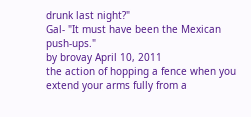drunk last night?"
Gal- "It must have been the Mexican push-ups."
by brovay April 10, 2011
the action of hopping a fence when you extend your arms fully from a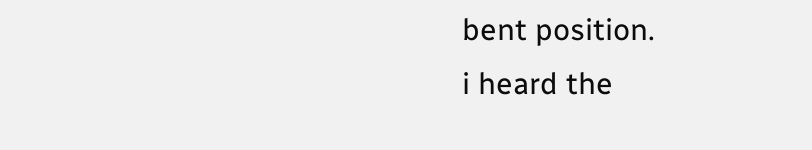bent position.
i heard the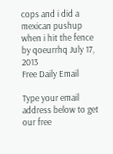cops and i did a mexican pushup when i hit the fence
by qoeurrhq July 17, 2013
Free Daily Email

Type your email address below to get our free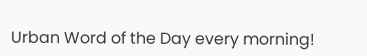Urban Word of the Day every morning!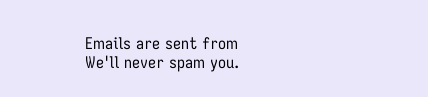Emails are sent from We'll never spam you.